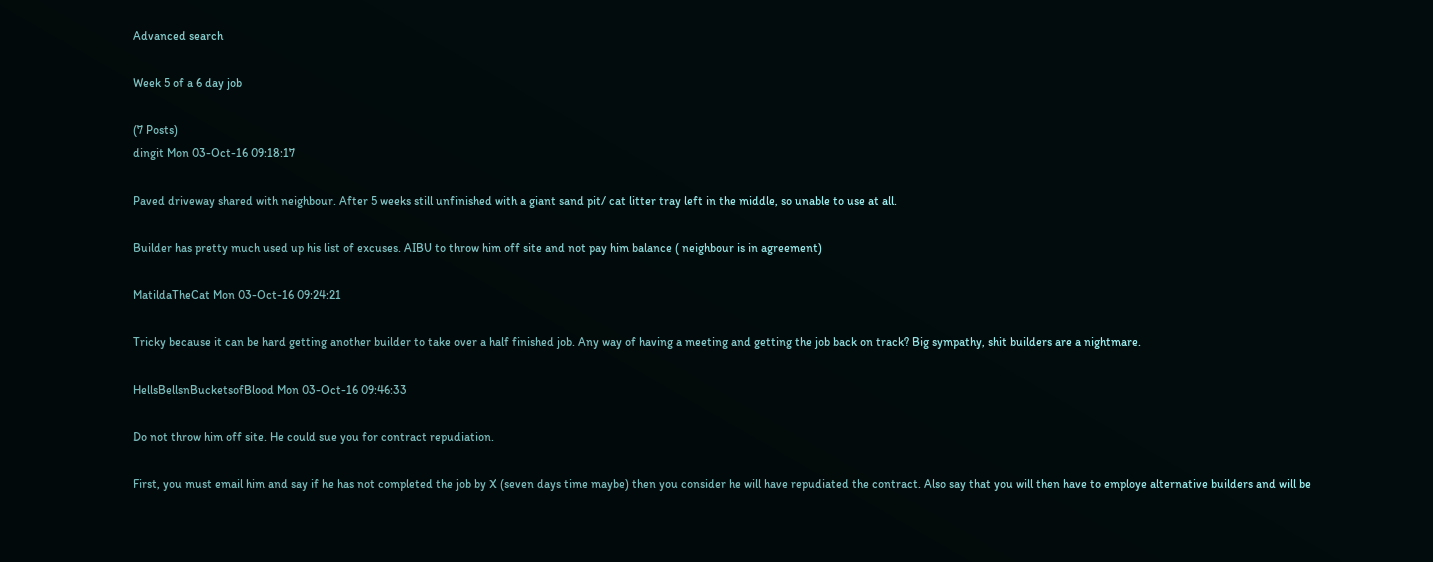Advanced search

Week 5 of a 6 day job

(7 Posts)
dingit Mon 03-Oct-16 09:18:17

Paved driveway shared with neighbour. After 5 weeks still unfinished with a giant sand pit/ cat litter tray left in the middle, so unable to use at all.

Builder has pretty much used up his list of excuses. AIBU to throw him off site and not pay him balance ( neighbour is in agreement)

MatildaTheCat Mon 03-Oct-16 09:24:21

Tricky because it can be hard getting another builder to take over a half finished job. Any way of having a meeting and getting the job back on track? Big sympathy, shit builders are a nightmare.

HellsBellsnBucketsofBlood Mon 03-Oct-16 09:46:33

Do not throw him off site. He could sue you for contract repudiation.

First, you must email him and say if he has not completed the job by X (seven days time maybe) then you consider he will have repudiated the contract. Also say that you will then have to employe alternative builders and will be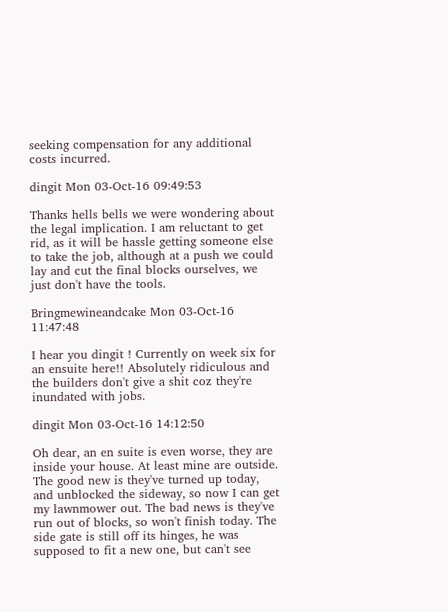seeking compensation for any additional costs incurred.

dingit Mon 03-Oct-16 09:49:53

Thanks hells bells we were wondering about the legal implication. I am reluctant to get rid, as it will be hassle getting someone else to take the job, although at a push we could lay and cut the final blocks ourselves, we just don't have the tools.

Bringmewineandcake Mon 03-Oct-16 11:47:48

I hear you dingit ! Currently on week six for an ensuite here!! Absolutely ridiculous and the builders don't give a shit coz they're inundated with jobs.

dingit Mon 03-Oct-16 14:12:50

Oh dear, an en suite is even worse, they are inside your house. At least mine are outside. The good new is they've turned up today, and unblocked the sideway, so now I can get my lawnmower out. The bad news is they've run out of blocks, so won't finish today. The side gate is still off its hinges, he was supposed to fit a new one, but can't see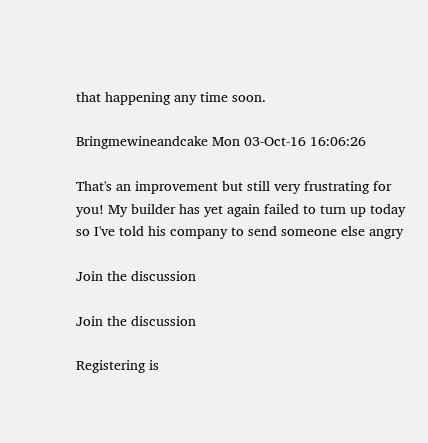that happening any time soon.

Bringmewineandcake Mon 03-Oct-16 16:06:26

That's an improvement but still very frustrating for you! My builder has yet again failed to turn up today so I've told his company to send someone else angry

Join the discussion

Join the discussion

Registering is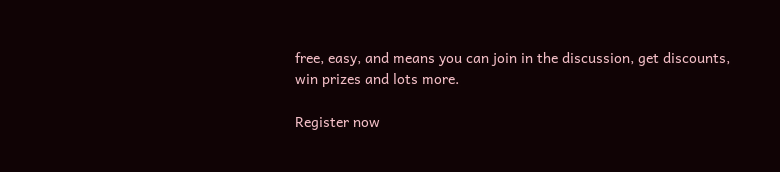free, easy, and means you can join in the discussion, get discounts, win prizes and lots more.

Register now